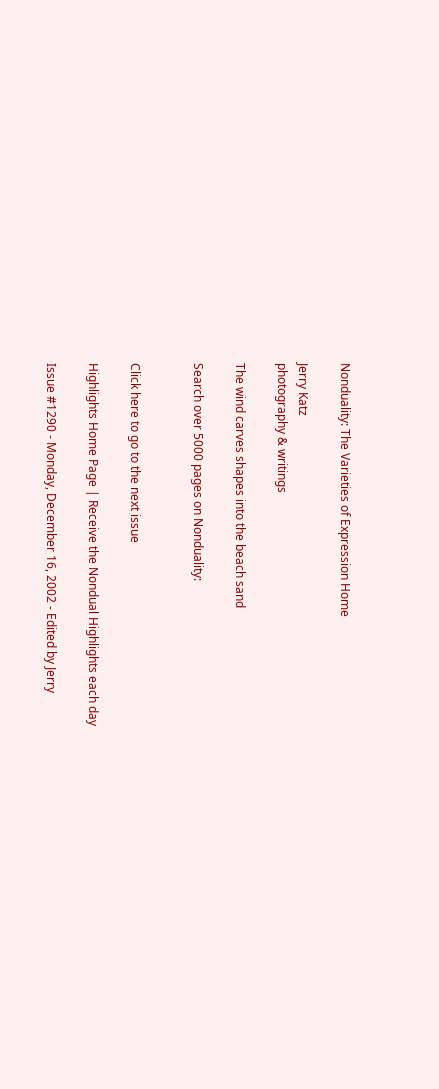Nonduality: The Varieties of Expression Home

Jerry Katz
photography & writings

The wind carves shapes into the beach sand

Search over 5000 pages on Nonduality:


Click here to go to the next issue

Highlights Home Page | Receive the Nondual Highlights each day

Issue #1290 - Monday, December 16, 2002 - Edited by Jerry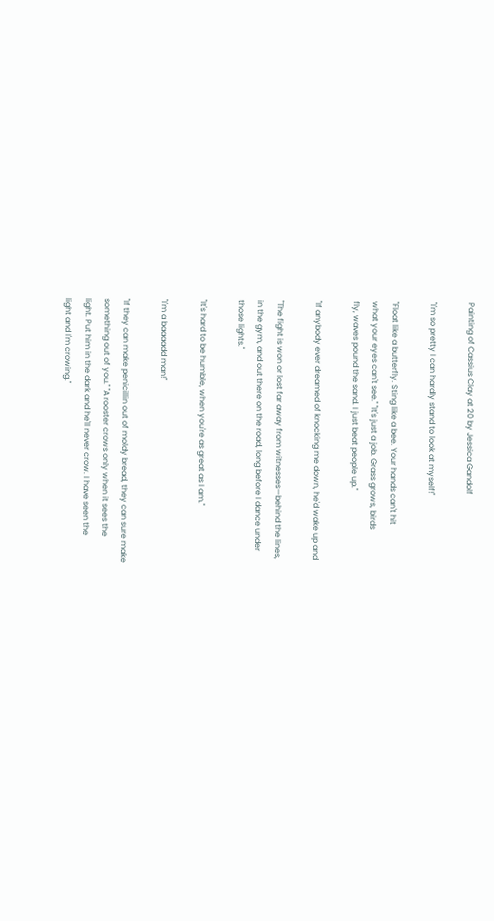Painting of Cassius Clay at 20 by Jessica Gandolf

"I'm so pretty I can hardly stand to look at myself!"

"Float like a butterfly. Sting like a bee. Your hands can't hit
what your eyes can't see." "It's just a job. Grass grows, birds
fly, waves pound the sand. I just beat people up."

"If anybody ever dreamed of knocking me down, he'd wake up and

"The fight is won or lost far away from witnesses—behind the lines,
in the gym, and out there on the road, long before I dance under
those lights."

"It's hard to be humble, when you're as great as I am."

"I'm a baaaadd man!"

"If they can make penicillin out of moldy bread, they can sure make
something out of you." "A rooster crows only when it sees the
light. Put him in the dark and he'll never crow. I have seen the
light and I'm crowing."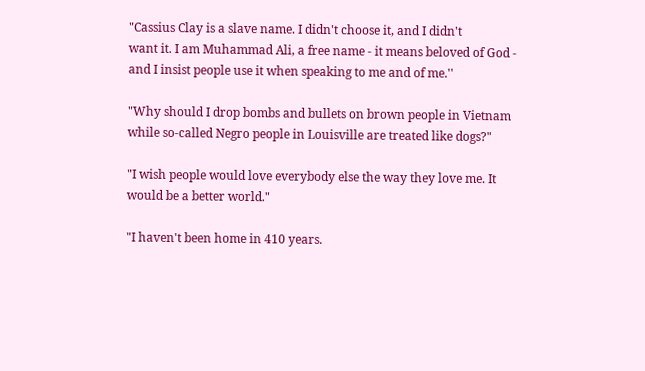"Cassius Clay is a slave name. I didn't choose it, and I didn't
want it. I am Muhammad Ali, a free name - it means beloved of God -
and I insist people use it when speaking to me and of me.''

"Why should I drop bombs and bullets on brown people in Vietnam
while so-called Negro people in Louisville are treated like dogs?"

"I wish people would love everybody else the way they love me. It
would be a better world."

"I haven't been home in 410 years.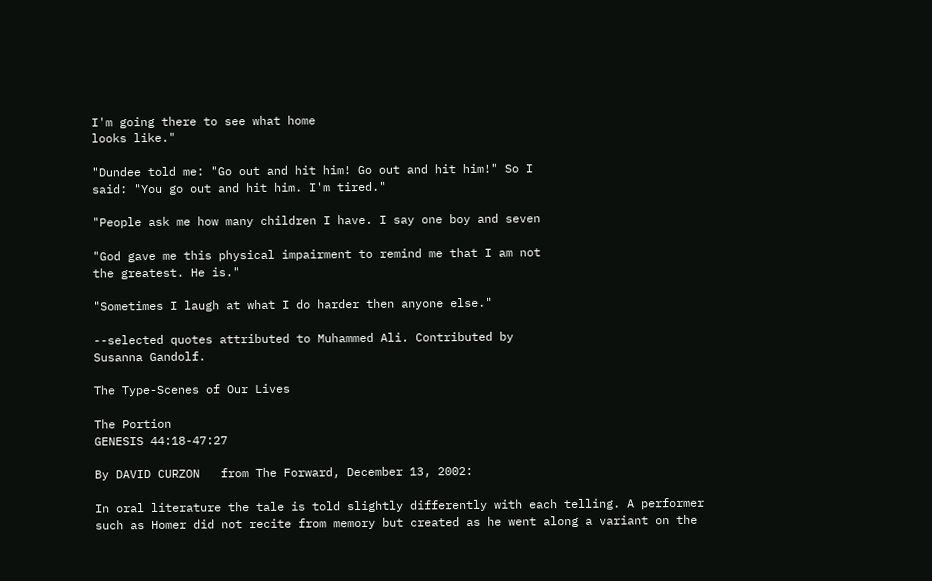I'm going there to see what home
looks like."

"Dundee told me: "Go out and hit him! Go out and hit him!" So I
said: "You go out and hit him. I'm tired."

"People ask me how many children I have. I say one boy and seven

"God gave me this physical impairment to remind me that I am not
the greatest. He is."

"Sometimes I laugh at what I do harder then anyone else."

--selected quotes attributed to Muhammed Ali. Contributed by
Susanna Gandolf.

The Type-Scenes of Our Lives

The Portion
GENESIS 44:18-47:27

By DAVID CURZON   from The Forward, December 13, 2002:

In oral literature the tale is told slightly differently with each telling. A performer such as Homer did not recite from memory but created as he went along a variant on the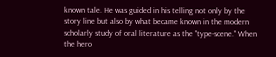known tale. He was guided in his telling not only by the story line but also by what became known in the modern scholarly study of oral literature as the "type-scene." When the hero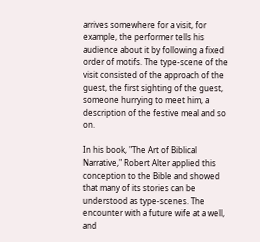arrives somewhere for a visit, for example, the performer tells his audience about it by following a fixed order of motifs. The type-scene of the visit consisted of the approach of the guest, the first sighting of the guest, someone hurrying to meet him, a description of the festive meal and so on.

In his book, "The Art of Biblical Narrative," Robert Alter applied this conception to the Bible and showed that many of its stories can be understood as type-scenes. The encounter with a future wife at a well, and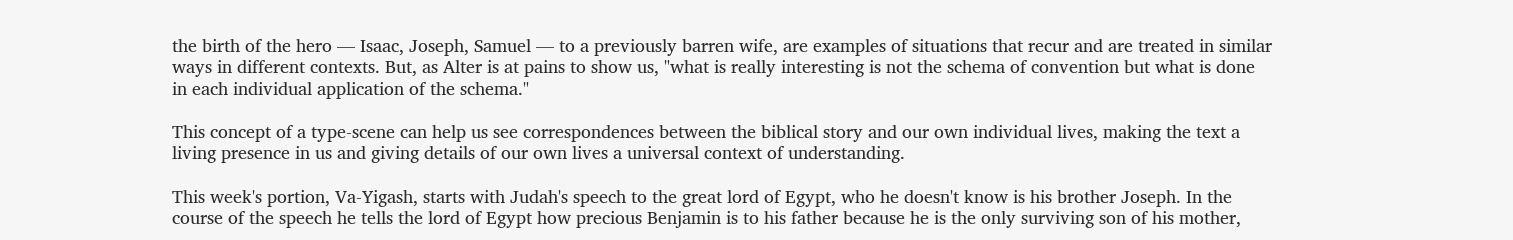the birth of the hero — Isaac, Joseph, Samuel — to a previously barren wife, are examples of situations that recur and are treated in similar ways in different contexts. But, as Alter is at pains to show us, "what is really interesting is not the schema of convention but what is done in each individual application of the schema."

This concept of a type-scene can help us see correspondences between the biblical story and our own individual lives, making the text a living presence in us and giving details of our own lives a universal context of understanding.

This week's portion, Va-Yigash, starts with Judah's speech to the great lord of Egypt, who he doesn't know is his brother Joseph. In the course of the speech he tells the lord of Egypt how precious Benjamin is to his father because he is the only surviving son of his mother,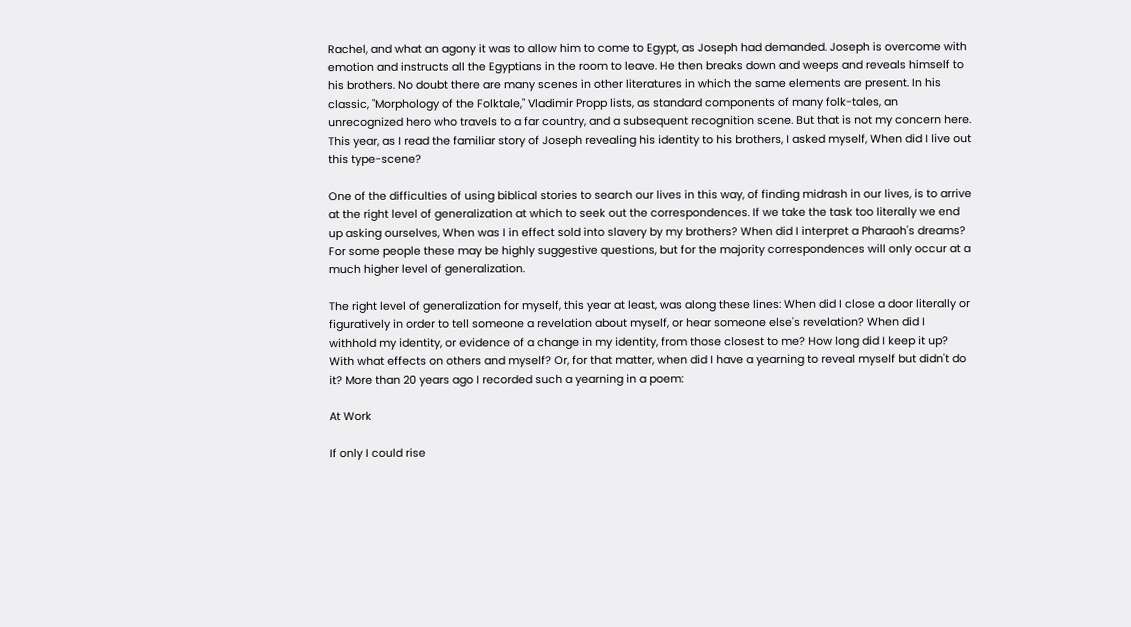Rachel, and what an agony it was to allow him to come to Egypt, as Joseph had demanded. Joseph is overcome with emotion and instructs all the Egyptians in the room to leave. He then breaks down and weeps and reveals himself to his brothers. No doubt there are many scenes in other literatures in which the same elements are present. In his classic, "Morphology of the Folktale," Vladimir Propp lists, as standard components of many folk-tales, an unrecognized hero who travels to a far country, and a subsequent recognition scene. But that is not my concern here. This year, as I read the familiar story of Joseph revealing his identity to his brothers, I asked myself, When did I live out this type-scene?

One of the difficulties of using biblical stories to search our lives in this way, of finding midrash in our lives, is to arrive at the right level of generalization at which to seek out the correspondences. If we take the task too literally we end up asking ourselves, When was I in effect sold into slavery by my brothers? When did I interpret a Pharaoh's dreams? For some people these may be highly suggestive questions, but for the majority correspondences will only occur at a much higher level of generalization.

The right level of generalization for myself, this year at least, was along these lines: When did I close a door literally or figuratively in order to tell someone a revelation about myself, or hear someone else's revelation? When did I withhold my identity, or evidence of a change in my identity, from those closest to me? How long did I keep it up? With what effects on others and myself? Or, for that matter, when did I have a yearning to reveal myself but didn't do it? More than 20 years ago I recorded such a yearning in a poem:

At Work

If only I could rise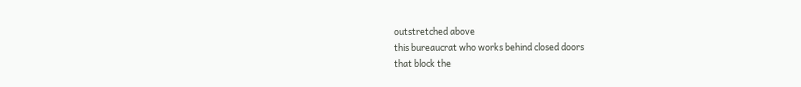outstretched above
this bureaucrat who works behind closed doors
that block the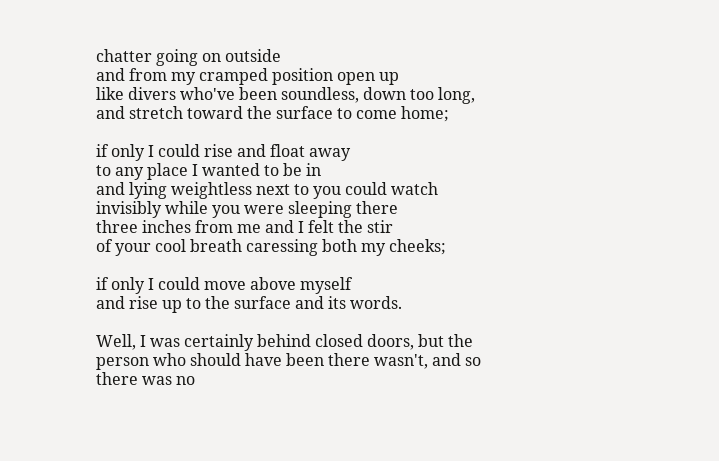chatter going on outside
and from my cramped position open up
like divers who've been soundless, down too long,
and stretch toward the surface to come home;

if only I could rise and float away
to any place I wanted to be in
and lying weightless next to you could watch
invisibly while you were sleeping there
three inches from me and I felt the stir
of your cool breath caressing both my cheeks;

if only I could move above myself
and rise up to the surface and its words.

Well, I was certainly behind closed doors, but the person who should have been there wasn't, and so there was no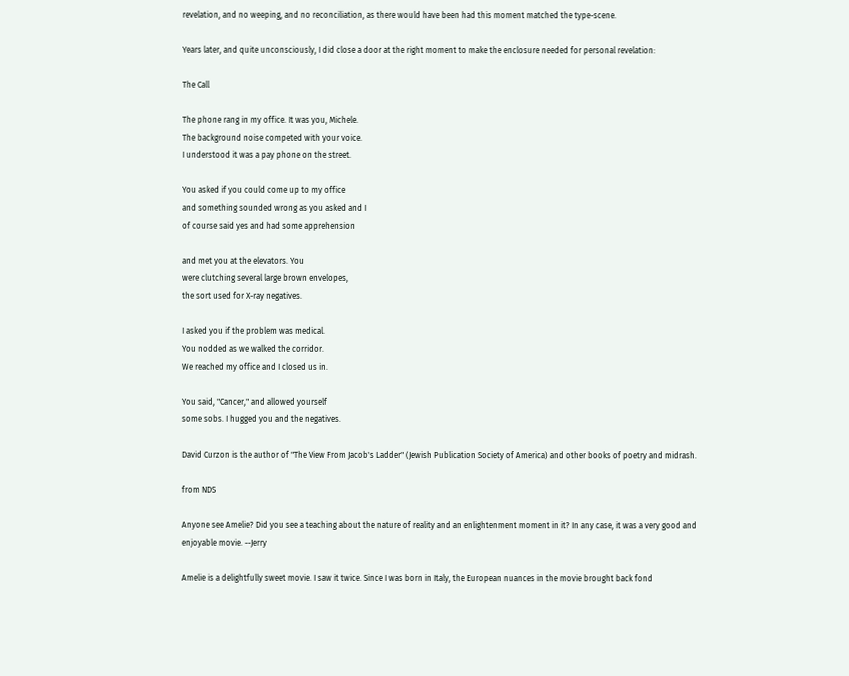revelation, and no weeping, and no reconciliation, as there would have been had this moment matched the type-scene.

Years later, and quite unconsciously, I did close a door at the right moment to make the enclosure needed for personal revelation:

The Call

The phone rang in my office. It was you, Michele.
The background noise competed with your voice.
I understood it was a pay phone on the street.

You asked if you could come up to my office
and something sounded wrong as you asked and I
of course said yes and had some apprehension

and met you at the elevators. You
were clutching several large brown envelopes,
the sort used for X-ray negatives.

I asked you if the problem was medical.
You nodded as we walked the corridor.
We reached my office and I closed us in.

You said, "Cancer," and allowed yourself
some sobs. I hugged you and the negatives.

David Curzon is the author of "The View From Jacob's Ladder" (Jewish Publication Society of America) and other books of poetry and midrash.

from NDS

Anyone see Amelie? Did you see a teaching about the nature of reality and an enlightenment moment in it? In any case, it was a very good and enjoyable movie. --Jerry

Amelie is a delightfully sweet movie. I saw it twice. Since I was born in Italy, the European nuances in the movie brought back fond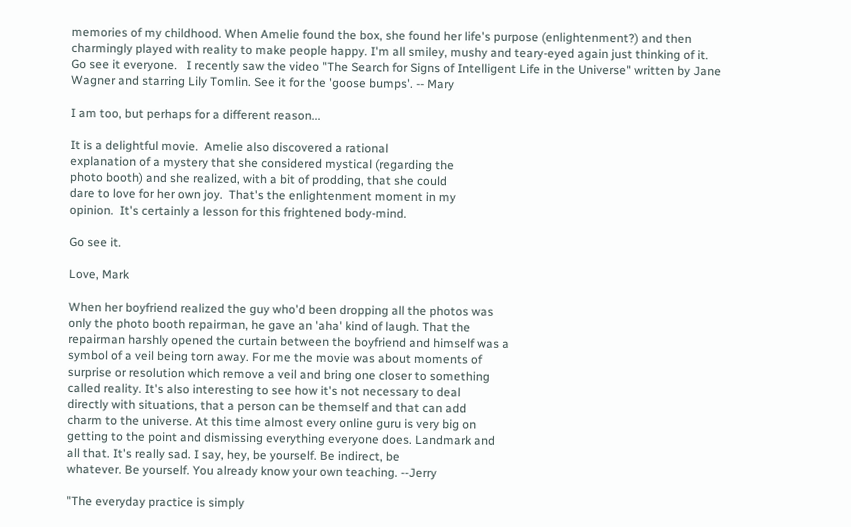memories of my childhood. When Amelie found the box, she found her life's purpose (enlightenment?) and then charmingly played with reality to make people happy. I'm all smiley, mushy and teary-eyed again just thinking of it. Go see it everyone.   I recently saw the video "The Search for Signs of Intelligent Life in the Universe" written by Jane Wagner and starring Lily Tomlin. See it for the 'goose bumps'. -- Mary

I am too, but perhaps for a different reason...

It is a delightful movie.  Amelie also discovered a rational
explanation of a mystery that she considered mystical (regarding the
photo booth) and she realized, with a bit of prodding, that she could
dare to love for her own joy.  That's the enlightenment moment in my
opinion.  It's certainly a lesson for this frightened body-mind.

Go see it.

Love, Mark

When her boyfriend realized the guy who'd been dropping all the photos was
only the photo booth repairman, he gave an 'aha' kind of laugh. That the
repairman harshly opened the curtain between the boyfriend and himself was a
symbol of a veil being torn away. For me the movie was about moments of
surprise or resolution which remove a veil and bring one closer to something
called reality. It's also interesting to see how it's not necessary to deal
directly with situations, that a person can be themself and that can add
charm to the universe. At this time almost every online guru is very big on
getting to the point and dismissing everything everyone does. Landmark and
all that. It's really sad. I say, hey, be yourself. Be indirect, be
whatever. Be yourself. You already know your own teaching. --Jerry

"The everyday practice is simply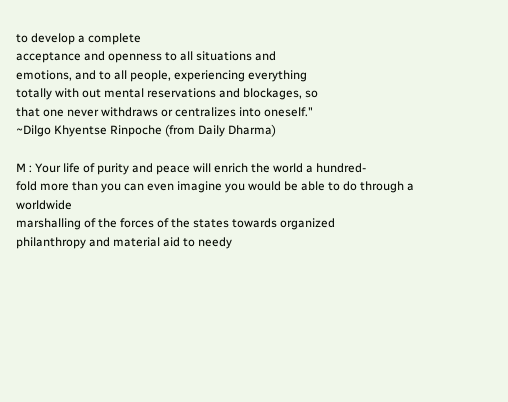to develop a complete
acceptance and openness to all situations and
emotions, and to all people, experiencing everything
totally with out mental reservations and blockages, so
that one never withdraws or centralizes into oneself."
~Dilgo Khyentse Rinpoche (from Daily Dharma)

M : Your life of purity and peace will enrich the world a hundred-
fold more than you can even imagine you would be able to do through a worldwide
marshalling of the forces of the states towards organized
philanthropy and material aid to needy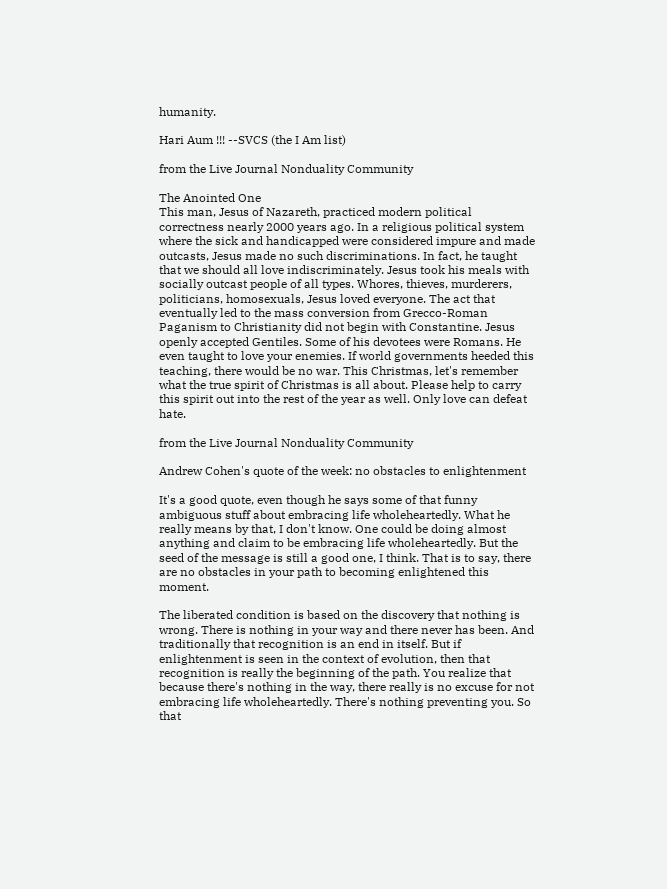humanity.

Hari Aum !!! --SVCS (the I Am list)

from the Live Journal Nonduality Community

The Anointed One
This man, Jesus of Nazareth, practiced modern political correctness nearly 2000 years ago. In a religious political system where the sick and handicapped were considered impure and made outcasts, Jesus made no such discriminations. In fact, he taught that we should all love indiscriminately. Jesus took his meals with socially outcast people of all types. Whores, thieves, murderers, politicians, homosexuals, Jesus loved everyone. The act that eventually led to the mass conversion from Grecco-Roman Paganism to Christianity did not begin with Constantine. Jesus openly accepted Gentiles. Some of his devotees were Romans. He even taught to love your enemies. If world governments heeded this teaching, there would be no war. This Christmas, let's remember what the true spirit of Christmas is all about. Please help to carry this spirit out into the rest of the year as well. Only love can defeat hate.

from the Live Journal Nonduality Community

Andrew Cohen's quote of the week: no obstacles to enlightenment

It's a good quote, even though he says some of that funny ambiguous stuff about embracing life wholeheartedly. What he really means by that, I don't know. One could be doing almost anything and claim to be embracing life wholeheartedly. But the seed of the message is still a good one, I think. That is to say, there are no obstacles in your path to becoming enlightened this moment.

The liberated condition is based on the discovery that nothing is wrong. There is nothing in your way and there never has been. And traditionally that recognition is an end in itself. But if enlightenment is seen in the context of evolution, then that recognition is really the beginning of the path. You realize that because there's nothing in the way, there really is no excuse for not embracing life wholeheartedly. There's nothing preventing you. So that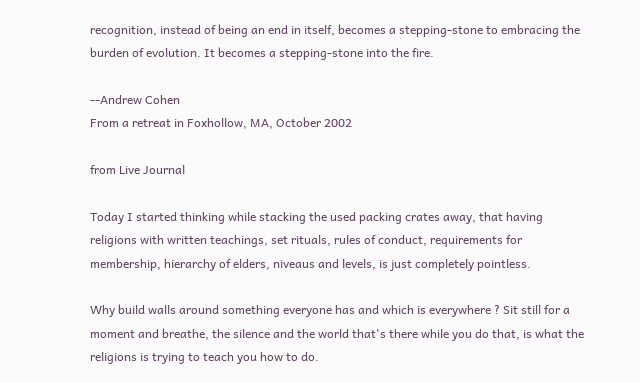recognition, instead of being an end in itself, becomes a stepping-stone to embracing the burden of evolution. It becomes a stepping-stone into the fire.

--Andrew Cohen
From a retreat in Foxhollow, MA, October 2002

from Live Journal

Today I started thinking while stacking the used packing crates away, that having religions with written teachings, set rituals, rules of conduct, requirements for membership, hierarchy of elders, niveaus and levels, is just completely pointless.

Why build walls around something everyone has and which is everywhere ? Sit still for a moment and breathe, the silence and the world that's there while you do that, is what the religions is trying to teach you how to do.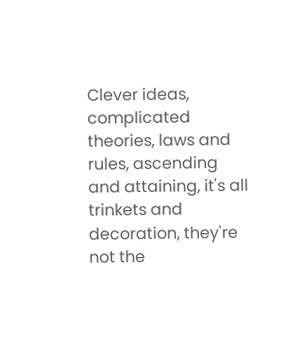Clever ideas, complicated theories, laws and rules, ascending and attaining, it's all trinkets and decoration, they're not the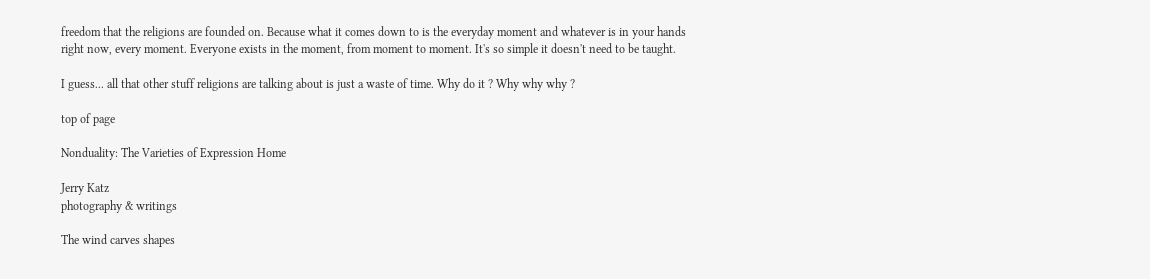freedom that the religions are founded on. Because what it comes down to is the everyday moment and whatever is in your hands right now, every moment. Everyone exists in the moment, from moment to moment. It's so simple it doesn't need to be taught.

I guess... all that other stuff religions are talking about is just a waste of time. Why do it ? Why why why ?

top of page

Nonduality: The Varieties of Expression Home

Jerry Katz
photography & writings

The wind carves shapes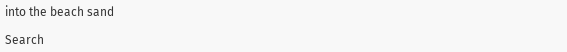into the beach sand

Search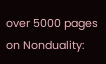over 5000 pages on Nonduality: